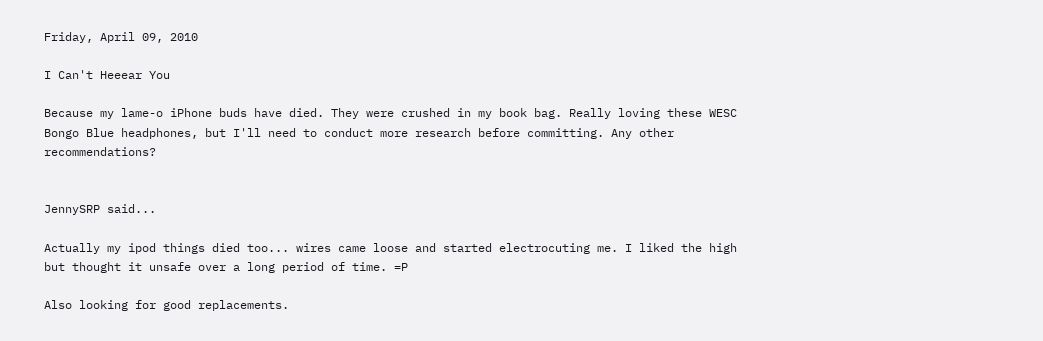Friday, April 09, 2010

I Can't Heeear You

Because my lame-o iPhone buds have died. They were crushed in my book bag. Really loving these WESC Bongo Blue headphones, but I'll need to conduct more research before committing. Any other recommendations?


JennySRP said...

Actually my ipod things died too... wires came loose and started electrocuting me. I liked the high but thought it unsafe over a long period of time. =P

Also looking for good replacements.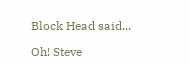Block Head said...

Oh! Steve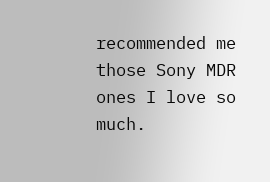recommended me those Sony MDR ones I love so much.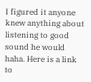I figured it anyone knew anything about listening to good sound he would haha. Here is a link to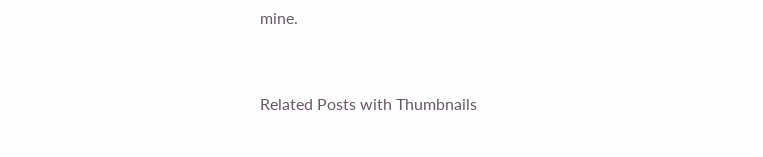mine.


Related Posts with Thumbnails